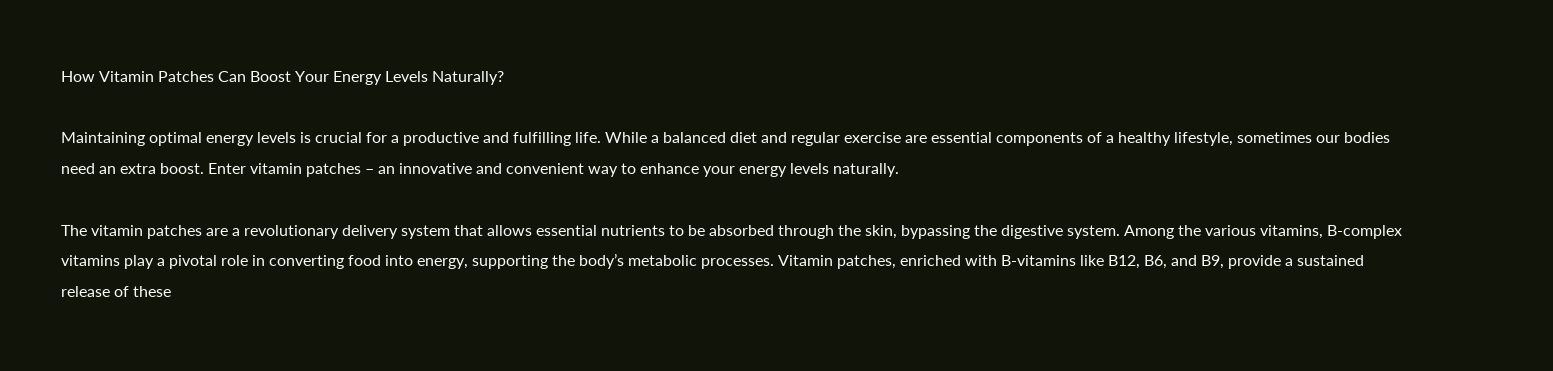How Vitamin Patches Can Boost Your Energy Levels Naturally?

Maintaining optimal energy levels is crucial for a productive and fulfilling life. While a balanced diet and regular exercise are essential components of a healthy lifestyle, sometimes our bodies need an extra boost. Enter vitamin patches – an innovative and convenient way to enhance your energy levels naturally.

The vitamin patches are a revolutionary delivery system that allows essential nutrients to be absorbed through the skin, bypassing the digestive system. Among the various vitamins, B-complex vitamins play a pivotal role in converting food into energy, supporting the body’s metabolic processes. Vitamin patches, enriched with B-vitamins like B12, B6, and B9, provide a sustained release of these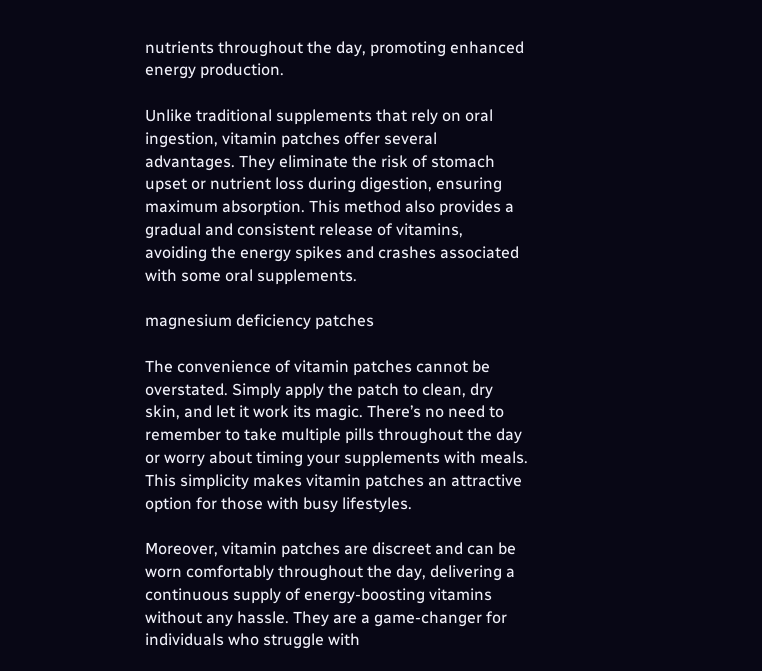nutrients throughout the day, promoting enhanced energy production.

Unlike traditional supplements that rely on oral ingestion, vitamin patches offer several advantages. They eliminate the risk of stomach upset or nutrient loss during digestion, ensuring maximum absorption. This method also provides a gradual and consistent release of vitamins, avoiding the energy spikes and crashes associated with some oral supplements.

magnesium deficiency patches

The convenience of vitamin patches cannot be overstated. Simply apply the patch to clean, dry skin, and let it work its magic. There’s no need to remember to take multiple pills throughout the day or worry about timing your supplements with meals. This simplicity makes vitamin patches an attractive option for those with busy lifestyles.

Moreover, vitamin patches are discreet and can be worn comfortably throughout the day, delivering a continuous supply of energy-boosting vitamins without any hassle. They are a game-changer for individuals who struggle with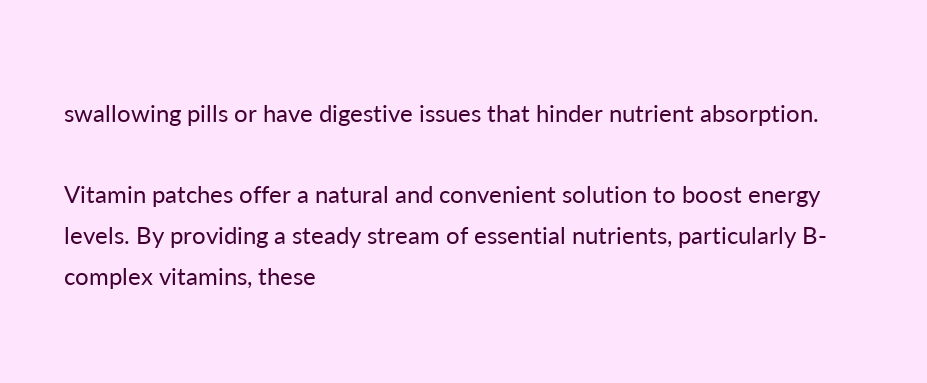swallowing pills or have digestive issues that hinder nutrient absorption.

Vitamin patches offer a natural and convenient solution to boost energy levels. By providing a steady stream of essential nutrients, particularly B-complex vitamins, these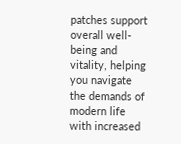patches support overall well-being and vitality, helping you navigate the demands of modern life with increased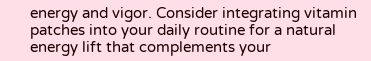energy and vigor. Consider integrating vitamin patches into your daily routine for a natural energy lift that complements your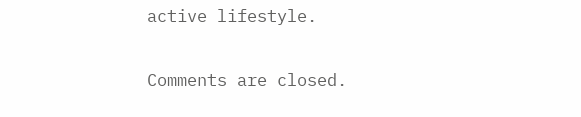active lifestyle.

Comments are closed.